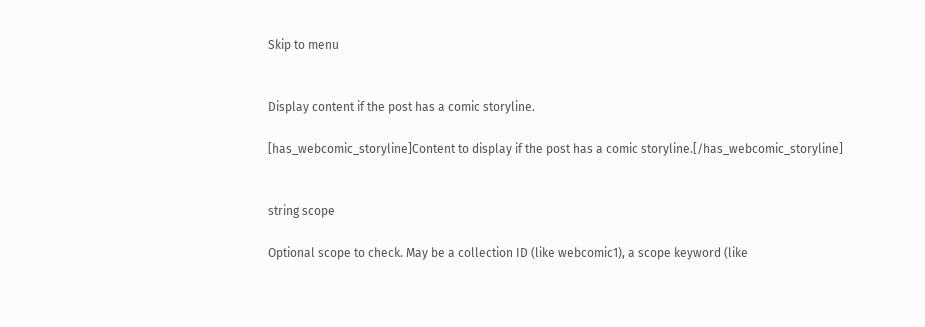Skip to menu


Display content if the post has a comic storyline.

[has_webcomic_storyline]Content to display if the post has a comic storyline.[/has_webcomic_storyline]


string scope

Optional scope to check. May be a collection ID (like webcomic1), a scope keyword (like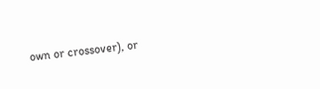own or crossover), or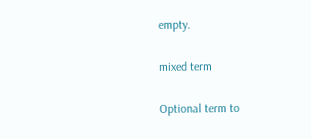empty.

mixed term

Optional term to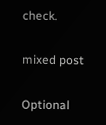check.

mixed post

Optional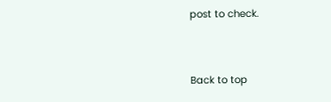post to check.


Back to top